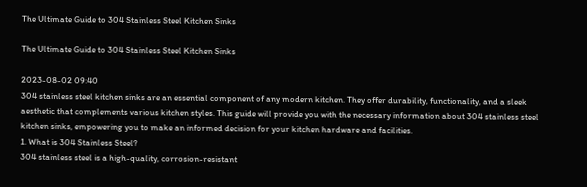The Ultimate Guide to 304 Stainless Steel Kitchen Sinks

The Ultimate Guide to 304 Stainless Steel Kitchen Sinks

2023-08-02 09:40
304 stainless steel kitchen sinks are an essential component of any modern kitchen. They offer durability, functionality, and a sleek aesthetic that complements various kitchen styles. This guide will provide you with the necessary information about 304 stainless steel kitchen sinks, empowering you to make an informed decision for your kitchen hardware and facilities.
1. What is 304 Stainless Steel?
304 stainless steel is a high-quality, corrosion-resistant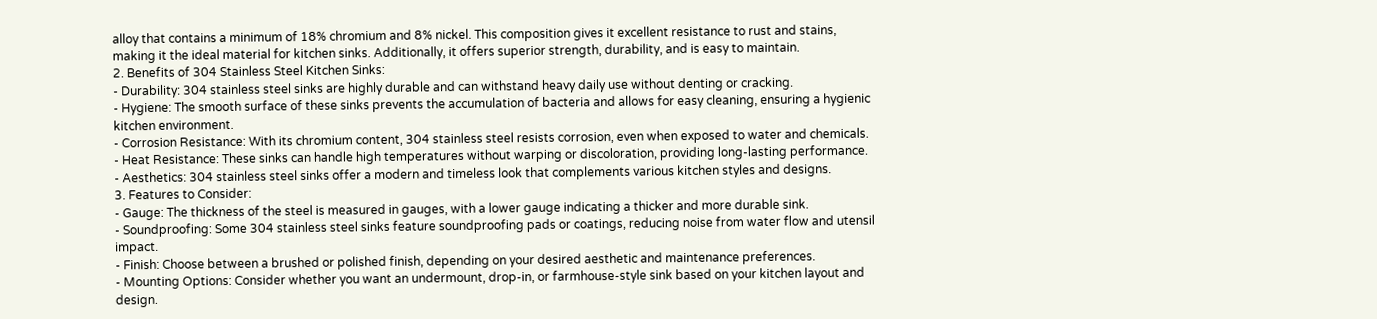alloy that contains a minimum of 18% chromium and 8% nickel. This composition gives it excellent resistance to rust and stains, making it the ideal material for kitchen sinks. Additionally, it offers superior strength, durability, and is easy to maintain.
2. Benefits of 304 Stainless Steel Kitchen Sinks:
- Durability: 304 stainless steel sinks are highly durable and can withstand heavy daily use without denting or cracking.
- Hygiene: The smooth surface of these sinks prevents the accumulation of bacteria and allows for easy cleaning, ensuring a hygienic kitchen environment.
- Corrosion Resistance: With its chromium content, 304 stainless steel resists corrosion, even when exposed to water and chemicals.
- Heat Resistance: These sinks can handle high temperatures without warping or discoloration, providing long-lasting performance.
- Aesthetics: 304 stainless steel sinks offer a modern and timeless look that complements various kitchen styles and designs.
3. Features to Consider:
- Gauge: The thickness of the steel is measured in gauges, with a lower gauge indicating a thicker and more durable sink.
- Soundproofing: Some 304 stainless steel sinks feature soundproofing pads or coatings, reducing noise from water flow and utensil impact.
- Finish: Choose between a brushed or polished finish, depending on your desired aesthetic and maintenance preferences.
- Mounting Options: Consider whether you want an undermount, drop-in, or farmhouse-style sink based on your kitchen layout and design.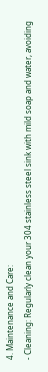4. Maintenance and Care:
- Cleaning: Regularly clean your 304 stainless steel sink with mild soap and water, avoiding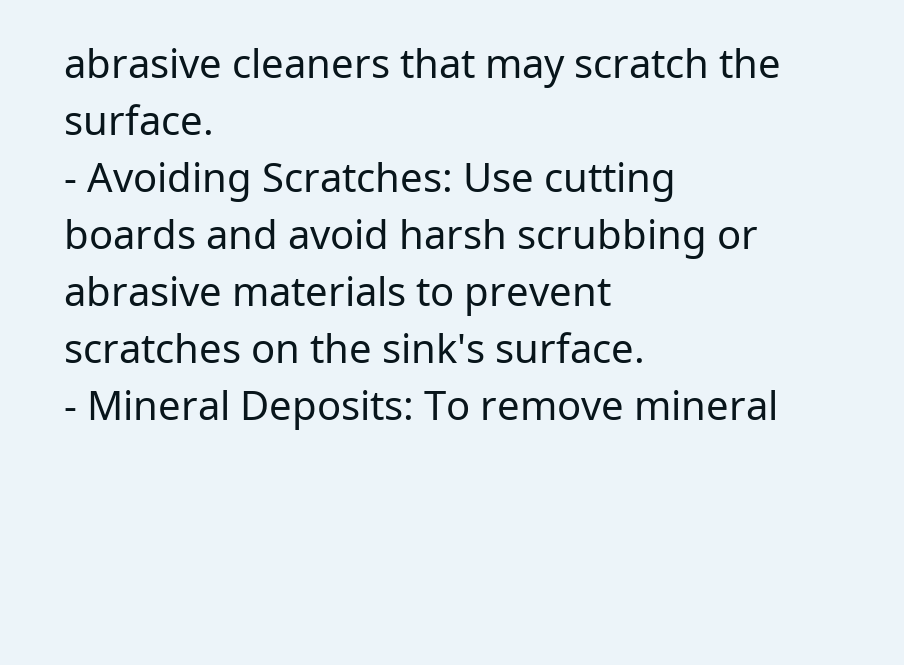abrasive cleaners that may scratch the surface.
- Avoiding Scratches: Use cutting boards and avoid harsh scrubbing or abrasive materials to prevent scratches on the sink's surface.
- Mineral Deposits: To remove mineral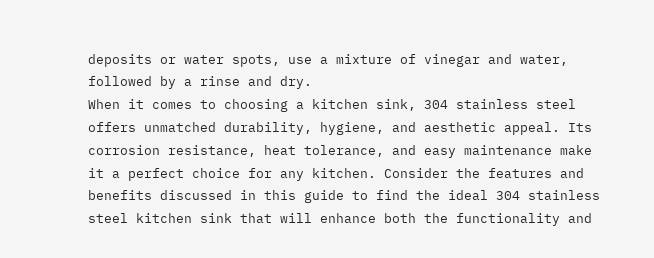deposits or water spots, use a mixture of vinegar and water, followed by a rinse and dry.
When it comes to choosing a kitchen sink, 304 stainless steel offers unmatched durability, hygiene, and aesthetic appeal. Its corrosion resistance, heat tolerance, and easy maintenance make it a perfect choice for any kitchen. Consider the features and benefits discussed in this guide to find the ideal 304 stainless steel kitchen sink that will enhance both the functionality and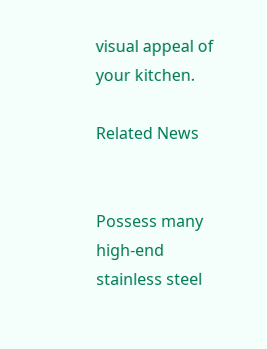visual appeal of your kitchen.

Related News


Possess many high-end stainless steel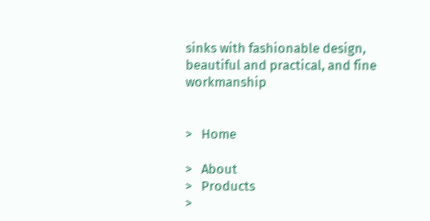sinks with fashionable design, beautiful and practical, and fine workmanship


>   Home

>   About
>   Products
>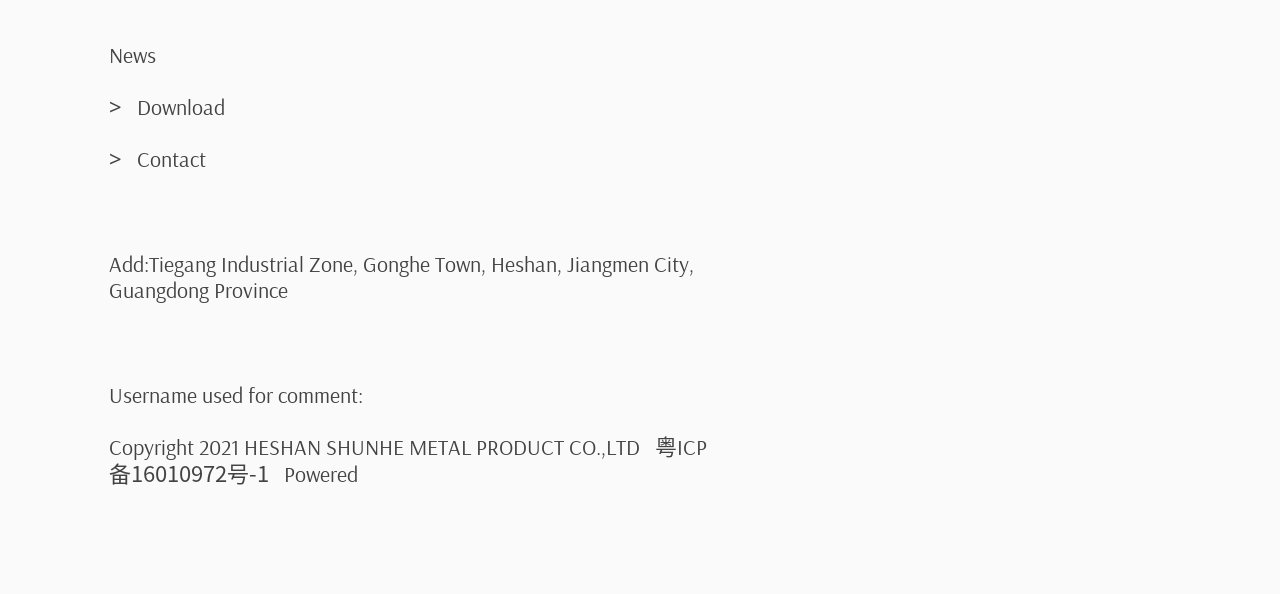News

>   Download

>   Contact



Add:Tiegang Industrial Zone, Gonghe Town, Heshan, Jiangmen City, Guangdong Province



Username used for comment:

Copyright 2021 HESHAN SHUNHE METAL PRODUCT CO.,LTD   粤ICP备16010972号-1   Powered